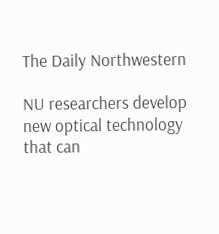The Daily Northwestern

NU researchers develop new optical technology that can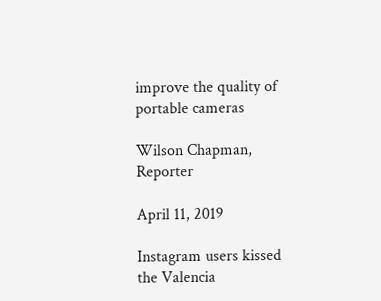improve the quality of portable cameras

Wilson Chapman, Reporter

April 11, 2019

Instagram users kissed the Valencia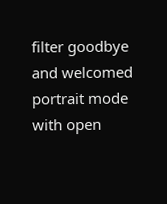filter goodbye and welcomed portrait mode with open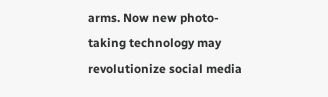arms. Now new photo-taking technology may revolutionize social media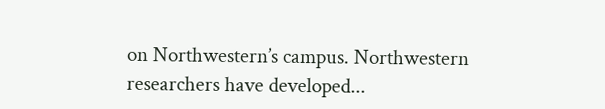on Northwestern’s campus. Northwestern researchers have developed...